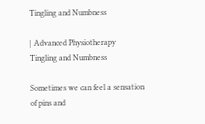Tingling and Numbness

| Advanced Physiotherapy
Tingling and Numbness

Sometimes we can feel a sensation of pins and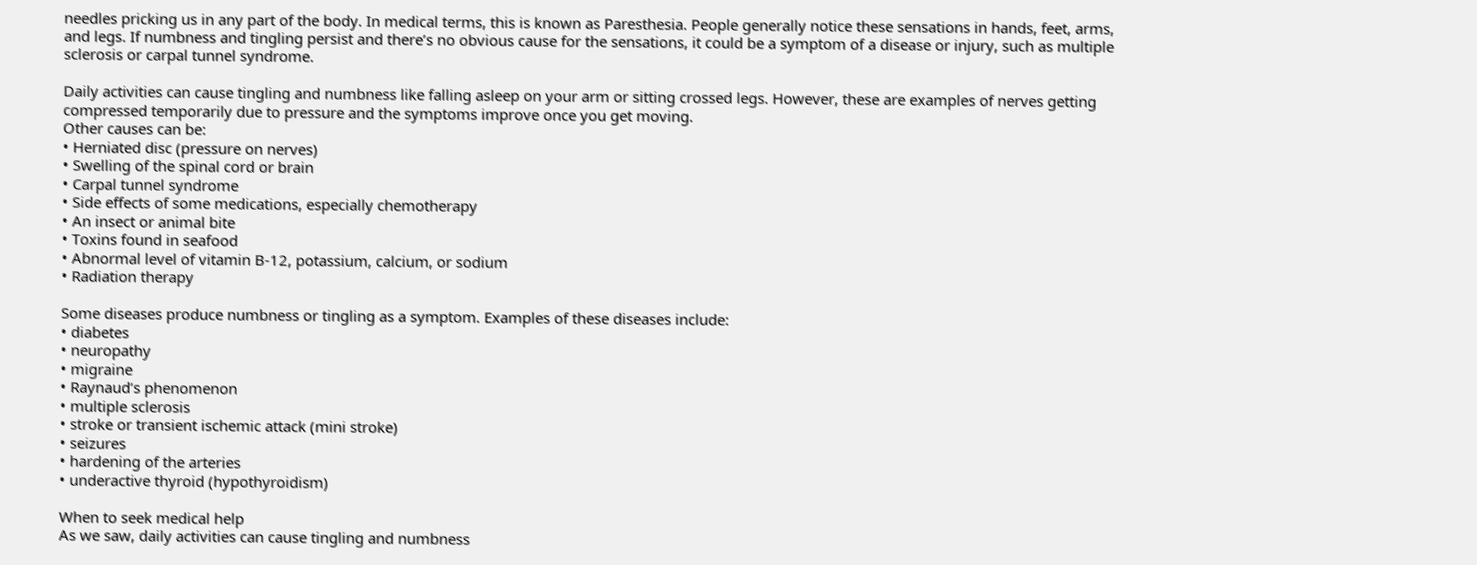needles pricking us in any part of the body. In medical terms, this is known as Paresthesia. People generally notice these sensations in hands, feet, arms, and legs. If numbness and tingling persist and there’s no obvious cause for the sensations, it could be a symptom of a disease or injury, such as multiple sclerosis or carpal tunnel syndrome.

Daily activities can cause tingling and numbness like falling asleep on your arm or sitting crossed legs. However, these are examples of nerves getting compressed temporarily due to pressure and the symptoms improve once you get moving.
Other causes can be:
• Herniated disc (pressure on nerves)
• Swelling of the spinal cord or brain
• Carpal tunnel syndrome
• Side effects of some medications, especially chemotherapy
• An insect or animal bite
• Toxins found in seafood
• Abnormal level of vitamin B-12, potassium, calcium, or sodium
• Radiation therapy

Some diseases produce numbness or tingling as a symptom. Examples of these diseases include:
• diabetes
• neuropathy
• migraine
• Raynaud’s phenomenon
• multiple sclerosis
• stroke or transient ischemic attack (mini stroke)
• seizures
• hardening of the arteries
• underactive thyroid (hypothyroidism)

When to seek medical help
As we saw, daily activities can cause tingling and numbness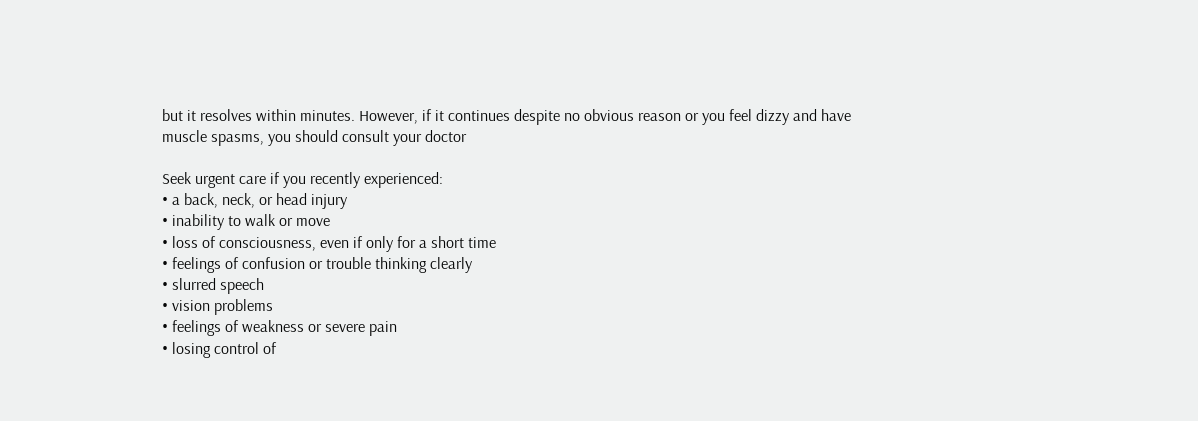but it resolves within minutes. However, if it continues despite no obvious reason or you feel dizzy and have muscle spasms, you should consult your doctor

Seek urgent care if you recently experienced:
• a back, neck, or head injury
• inability to walk or move
• loss of consciousness, even if only for a short time
• feelings of confusion or trouble thinking clearly
• slurred speech
• vision problems
• feelings of weakness or severe pain
• losing control of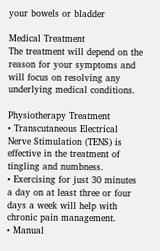your bowels or bladder

Medical Treatment
The treatment will depend on the reason for your symptoms and will focus on resolving any underlying medical conditions.

Physiotherapy Treatment
• Transcutaneous Electrical Nerve Stimulation (TENS) is effective in the treatment of tingling and numbness.
• Exercising for just 30 minutes a day on at least three or four days a week will help with chronic pain management.
• Manual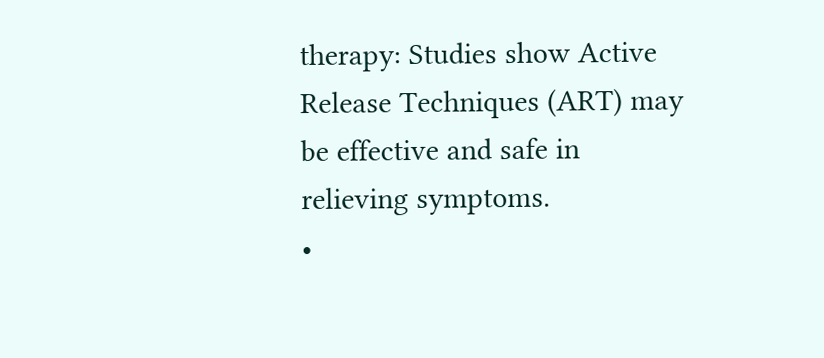therapy: Studies show Active Release Techniques (ART) may be effective and safe in relieving symptoms.
•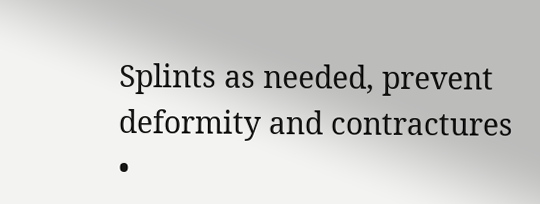Splints as needed, prevent deformity and contractures
•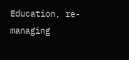Education, re-managing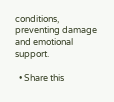conditions, preventing damage and emotional support.

  • Share this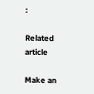:

Related article

Make an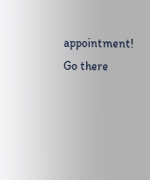appointment! Go there